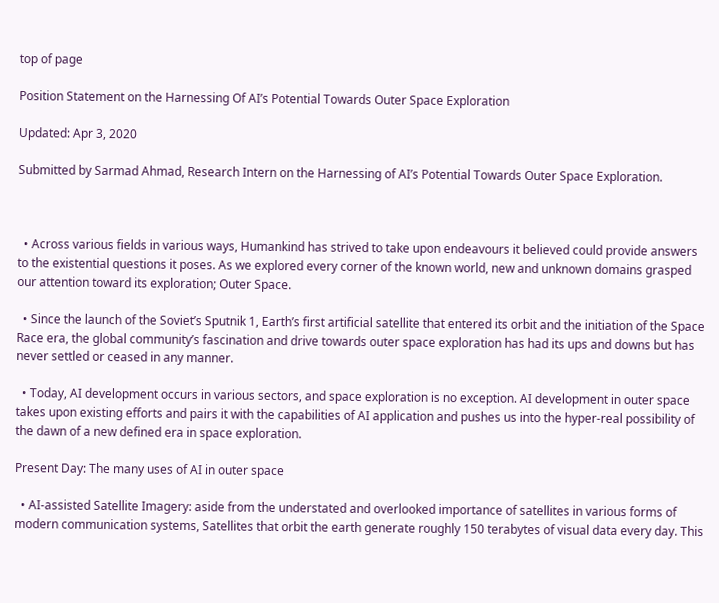top of page

Position Statement on the Harnessing Of AI’s Potential Towards Outer Space Exploration

Updated: Apr 3, 2020

Submitted by Sarmad Ahmad, Research Intern on the Harnessing of AI’s Potential Towards Outer Space Exploration.



  • Across various fields in various ways, Humankind has strived to take upon endeavours it believed could provide answers to the existential questions it poses. As we explored every corner of the known world, new and unknown domains grasped our attention toward its exploration; Outer Space.

  • Since the launch of the Soviet’s Sputnik 1, Earth’s first artificial satellite that entered its orbit and the initiation of the Space Race era, the global community’s fascination and drive towards outer space exploration has had its ups and downs but has never settled or ceased in any manner.

  • Today, AI development occurs in various sectors, and space exploration is no exception. AI development in outer space takes upon existing efforts and pairs it with the capabilities of AI application and pushes us into the hyper-real possibility of the dawn of a new defined era in space exploration.

Present Day: The many uses of AI in outer space

  • AI-assisted Satellite Imagery: aside from the understated and overlooked importance of satellites in various forms of modern communication systems, Satellites that orbit the earth generate roughly 150 terabytes of visual data every day. This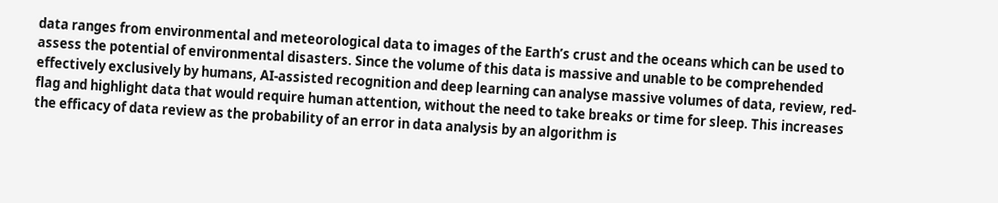data ranges from environmental and meteorological data to images of the Earth’s crust and the oceans which can be used to assess the potential of environmental disasters. Since the volume of this data is massive and unable to be comprehended effectively exclusively by humans, AI-assisted recognition and deep learning can analyse massive volumes of data, review, red-flag and highlight data that would require human attention, without the need to take breaks or time for sleep. This increases the efficacy of data review as the probability of an error in data analysis by an algorithm is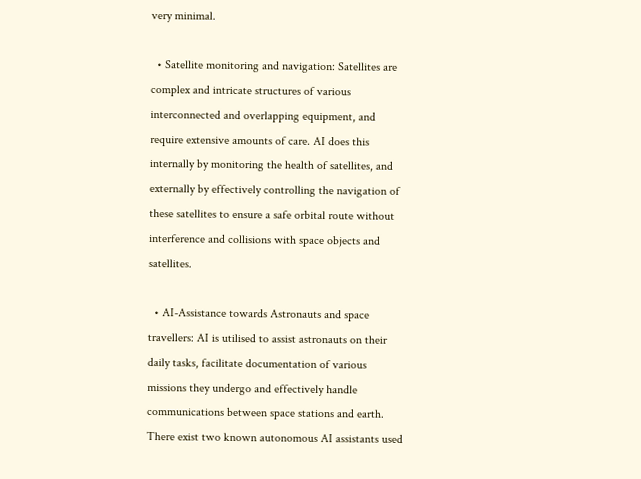very minimal.

  • Satellite monitoring and navigation: Satellites are complex and intricate structures of various interconnected and overlapping equipment, and require extensive amounts of care. AI does this internally by monitoring the health of satellites, and externally by effectively controlling the navigation of these satellites to ensure a safe orbital route without interference and collisions with space objects and satellites.

  • AI-Assistance towards Astronauts and space travellers: AI is utilised to assist astronauts on their daily tasks, facilitate documentation of various missions they undergo and effectively handle communications between space stations and earth. There exist two known autonomous AI assistants used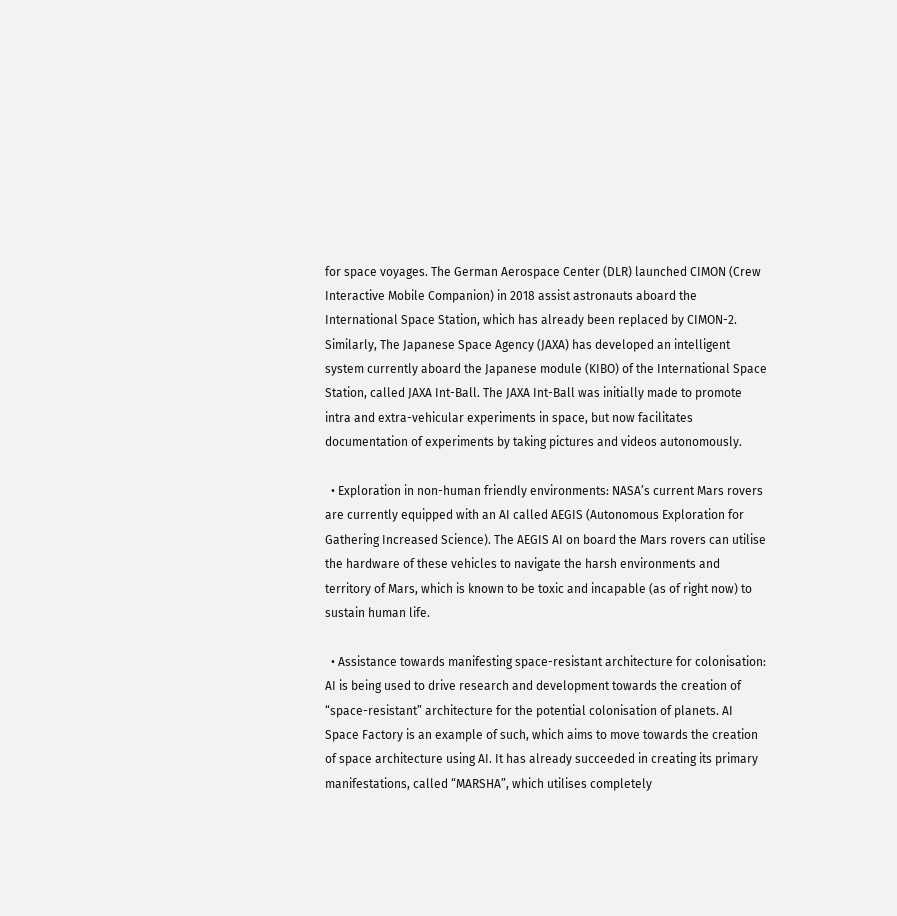for space voyages. The German Aerospace Center (DLR) launched CIMON (Crew Interactive Mobile Companion) in 2018 assist astronauts aboard the International Space Station, which has already been replaced by CIMON-2. Similarly, The Japanese Space Agency (JAXA) has developed an intelligent system currently aboard the Japanese module (KIBO) of the International Space Station, called JAXA Int-Ball. The JAXA Int-Ball was initially made to promote intra and extra-vehicular experiments in space, but now facilitates documentation of experiments by taking pictures and videos autonomously.

  • Exploration in non-human friendly environments: NASA’s current Mars rovers are currently equipped with an AI called AEGIS (Autonomous Exploration for Gathering Increased Science). The AEGIS AI on board the Mars rovers can utilise the hardware of these vehicles to navigate the harsh environments and territory of Mars, which is known to be toxic and incapable (as of right now) to sustain human life.

  • Assistance towards manifesting space-resistant architecture for colonisation: AI is being used to drive research and development towards the creation of “space-resistant” architecture for the potential colonisation of planets. AI Space Factory is an example of such, which aims to move towards the creation of space architecture using AI. It has already succeeded in creating its primary manifestations, called “MARSHA”, which utilises completely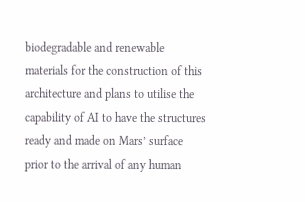biodegradable and renewable materials for the construction of this architecture and plans to utilise the capability of AI to have the structures ready and made on Mars’ surface prior to the arrival of any human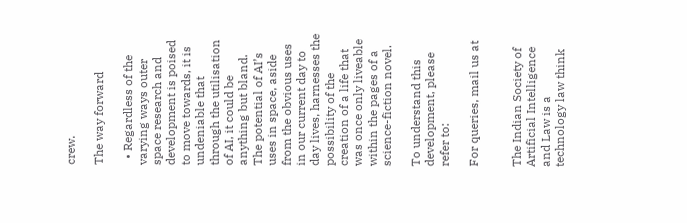crew.

The way forward

  • Regardless of the varying ways outer space research and development is poised to move towards, it is undeniable that through the utilisation of AI, it could be anything but bland. The potential of AI’s uses in space, aside from the obvious uses in our current day to day lives, harnesses the possibility of the creation of a life that was once only liveable within the pages of a science-fiction novel.

To understand this development, please refer to:

For queries, mail us at


The Indian Society of Artificial Intelligence and Law is a technology law think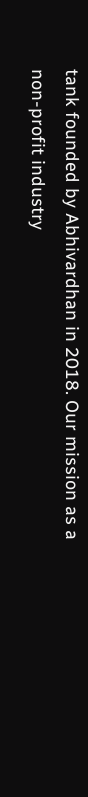tank founded by Abhivardhan in 2018. Our mission as a non-profit industry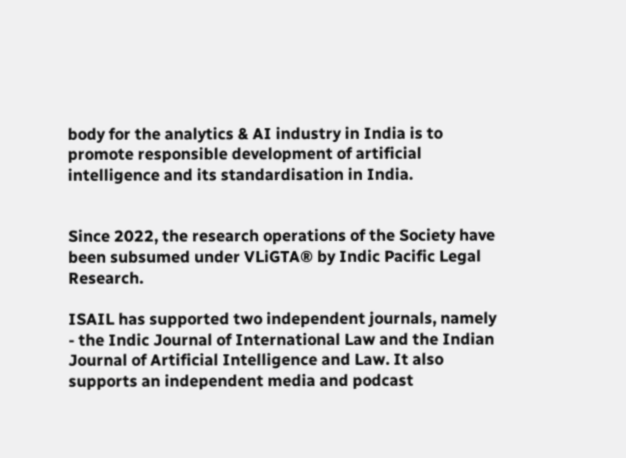body for the analytics & AI industry in India is to promote responsible development of artificial intelligence and its standardisation in India.


Since 2022, the research operations of the Society have been subsumed under VLiGTA® by Indic Pacific Legal Research.

ISAIL has supported two independent journals, namely - the Indic Journal of International Law and the Indian Journal of Artificial Intelligence and Law. It also supports an independent media and podcast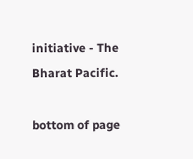initiative - The Bharat Pacific.

bottom of page